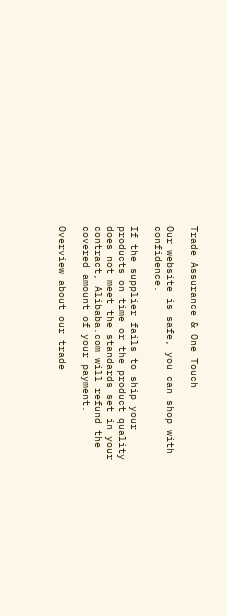Trade Assurance & One Touch

Our website is safe, you can shop with confidence.

If the supplier fails to ship your products on time or the product quality does not meet the standards set in your contract, Alibaba.com will refund the covered amount of your payment.

Overview about our trade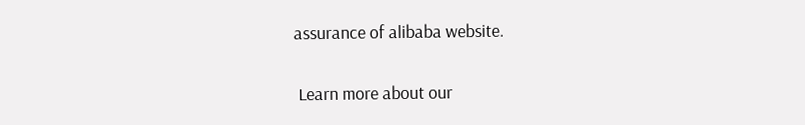assurance of alibaba website.

 Learn more about our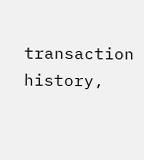transaction history,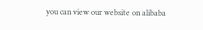you can view our website on alibaba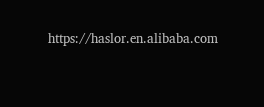https://haslor.en.alibaba.com